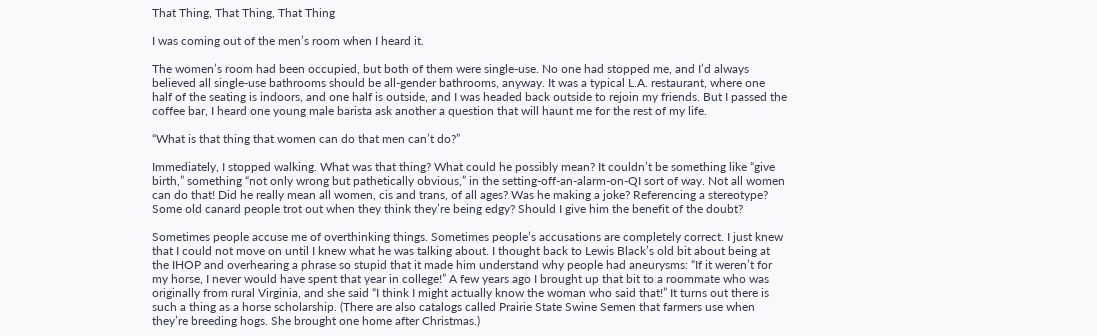That Thing, That Thing, That Thing

I was coming out of the men’s room when I heard it.

The women’s room had been occupied, but both of them were single-use. No one had stopped me, and I’d always believed all single-use bathrooms should be all-gender bathrooms, anyway. It was a typical L.A. restaurant, where one half of the seating is indoors, and one half is outside, and I was headed back outside to rejoin my friends. But I passed the coffee bar, I heard one young male barista ask another a question that will haunt me for the rest of my life.

“What is that thing that women can do that men can’t do?”

Immediately, I stopped walking. What was that thing? What could he possibly mean? It couldn’t be something like “give birth,” something “not only wrong but pathetically obvious,” in the setting-off-an-alarm-on-QI sort of way. Not all women can do that! Did he really mean all women, cis and trans, of all ages? Was he making a joke? Referencing a stereotype? Some old canard people trot out when they think they’re being edgy? Should I give him the benefit of the doubt?

Sometimes people accuse me of overthinking things. Sometimes people’s accusations are completely correct. I just knew that I could not move on until I knew what he was talking about. I thought back to Lewis Black’s old bit about being at the IHOP and overhearing a phrase so stupid that it made him understand why people had aneurysms: “If it weren’t for my horse, I never would have spent that year in college!” A few years ago I brought up that bit to a roommate who was originally from rural Virginia, and she said “I think I might actually know the woman who said that!” It turns out there is such a thing as a horse scholarship. (There are also catalogs called Prairie State Swine Semen that farmers use when they’re breeding hogs. She brought one home after Christmas.)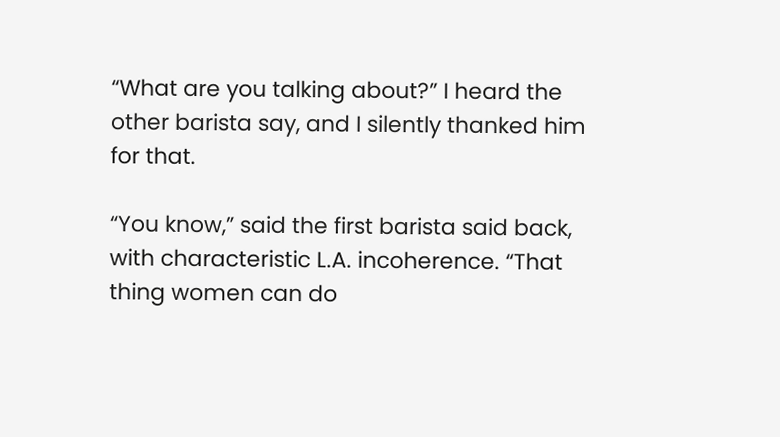“What are you talking about?” I heard the other barista say, and I silently thanked him for that.

“You know,” said the first barista said back, with characteristic L.A. incoherence. “That thing women can do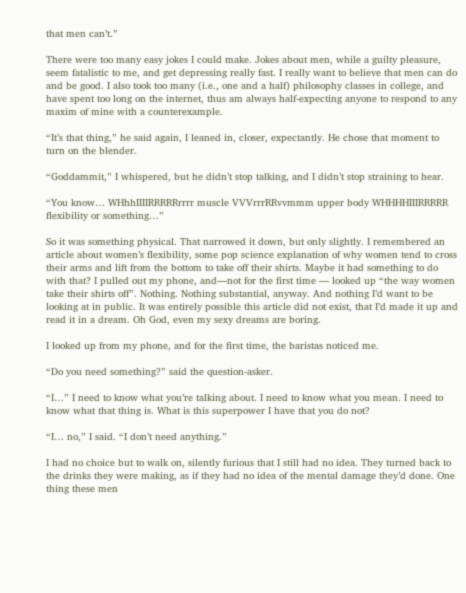that men can’t.”

There were too many easy jokes I could make. Jokes about men, while a guilty pleasure, seem fatalistic to me, and get depressing really fast. I really want to believe that men can do and be good. I also took too many (i.e., one and a half) philosophy classes in college, and have spent too long on the internet, thus am always half-expecting anyone to respond to any maxim of mine with a counterexample.

“It’s that thing,” he said again, I leaned in, closer, expectantly. He chose that moment to turn on the blender.

“Goddammit,” I whispered, but he didn’t stop talking, and I didn’t stop straining to hear.

“You know… WHhhIIIIRRRRRrrrr muscle VVVrrrRRvvmmm upper body WHHHHIIIRRRRR flexibility or something…”

So it was something physical. That narrowed it down, but only slightly. I remembered an article about women’s flexibility, some pop science explanation of why women tend to cross their arms and lift from the bottom to take off their shirts. Maybe it had something to do with that? I pulled out my phone, and—not for the first time — looked up “the way women take their shirts off”. Nothing. Nothing substantial, anyway. And nothing I’d want to be looking at in public. It was entirely possible this article did not exist, that I’d made it up and read it in a dream. Oh God, even my sexy dreams are boring.

I looked up from my phone, and for the first time, the baristas noticed me.

“Do you need something?” said the question-asker.

“I…” I need to know what you’re talking about. I need to know what you mean. I need to know what that thing is. What is this superpower I have that you do not?

“I… no,” I said. “I don’t need anything.”

I had no choice but to walk on, silently furious that I still had no idea. They turned back to the drinks they were making, as if they had no idea of the mental damage they’d done. One thing these men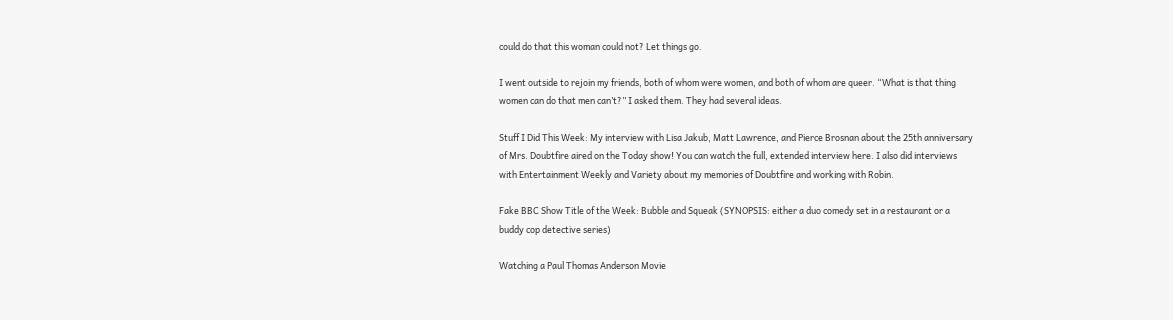could do that this woman could not? Let things go.

I went outside to rejoin my friends, both of whom were women, and both of whom are queer. “What is that thing women can do that men can’t?” I asked them. They had several ideas.

Stuff I Did This Week: My interview with Lisa Jakub, Matt Lawrence, and Pierce Brosnan about the 25th anniversary of Mrs. Doubtfire aired on the Today show! You can watch the full, extended interview here. I also did interviews with Entertainment Weekly and Variety about my memories of Doubtfire and working with Robin.

Fake BBC Show Title of the Week: Bubble and Squeak (SYNOPSIS: either a duo comedy set in a restaurant or a buddy cop detective series)

Watching a Paul Thomas Anderson Movie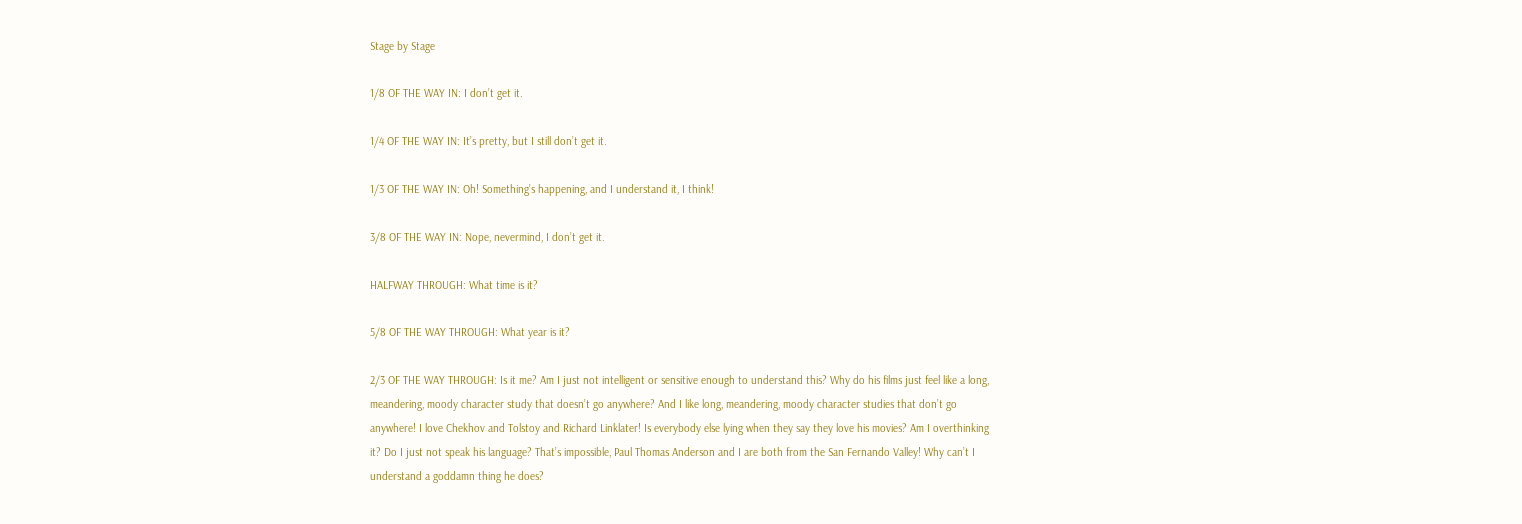Stage by Stage

1/8 OF THE WAY IN: I don’t get it.

1/4 OF THE WAY IN: It’s pretty, but I still don’t get it.

1/3 OF THE WAY IN: Oh! Something’s happening, and I understand it, I think!

3/8 OF THE WAY IN: Nope, nevermind, I don’t get it.

HALFWAY THROUGH: What time is it?

5/8 OF THE WAY THROUGH: What year is it?

2/3 OF THE WAY THROUGH: Is it me? Am I just not intelligent or sensitive enough to understand this? Why do his films just feel like a long, meandering, moody character study that doesn’t go anywhere? And I like long, meandering, moody character studies that don’t go anywhere! I love Chekhov and Tolstoy and Richard Linklater! Is everybody else lying when they say they love his movies? Am I overthinking it? Do I just not speak his language? That’s impossible, Paul Thomas Anderson and I are both from the San Fernando Valley! Why can’t I understand a goddamn thing he does?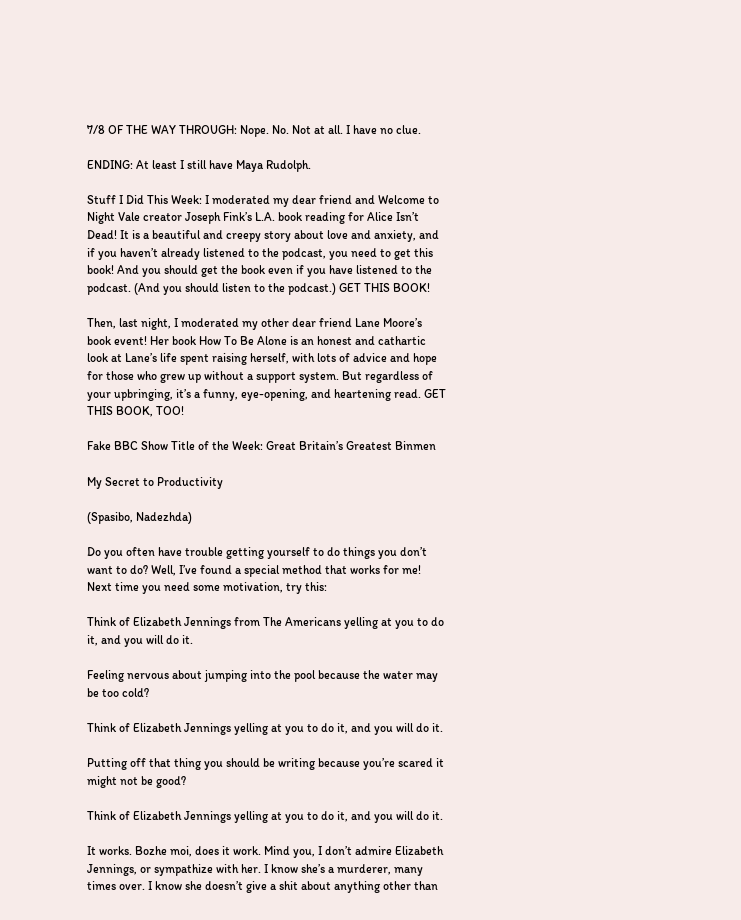7/8 OF THE WAY THROUGH: Nope. No. Not at all. I have no clue.

ENDING: At least I still have Maya Rudolph.

Stuff I Did This Week: I moderated my dear friend and Welcome to Night Vale creator Joseph Fink’s L.A. book reading for Alice Isn’t Dead! It is a beautiful and creepy story about love and anxiety, and if you haven’t already listened to the podcast, you need to get this book! And you should get the book even if you have listened to the podcast. (And you should listen to the podcast.) GET THIS BOOK!

Then, last night, I moderated my other dear friend Lane Moore’s book event! Her book How To Be Alone is an honest and cathartic look at Lane’s life spent raising herself, with lots of advice and hope for those who grew up without a support system. But regardless of your upbringing, it’s a funny, eye-opening, and heartening read. GET THIS BOOK, TOO!

Fake BBC Show Title of the Week: Great Britain’s Greatest Binmen

My Secret to Productivity

(Spasibo, Nadezhda)

Do you often have trouble getting yourself to do things you don’t want to do? Well, I’ve found a special method that works for me! Next time you need some motivation, try this:

Think of Elizabeth Jennings from The Americans yelling at you to do it, and you will do it.

Feeling nervous about jumping into the pool because the water may be too cold?

Think of Elizabeth Jennings yelling at you to do it, and you will do it.

Putting off that thing you should be writing because you’re scared it might not be good?

Think of Elizabeth Jennings yelling at you to do it, and you will do it.

It works. Bozhe moi, does it work. Mind you, I don’t admire Elizabeth Jennings, or sympathize with her. I know she’s a murderer, many times over. I know she doesn’t give a shit about anything other than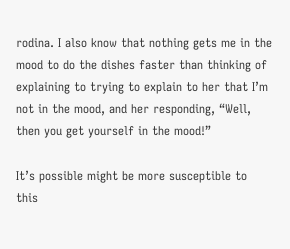rodina. I also know that nothing gets me in the mood to do the dishes faster than thinking of explaining to trying to explain to her that I’m not in the mood, and her responding, “Well, then you get yourself in the mood!”

It’s possible might be more susceptible to this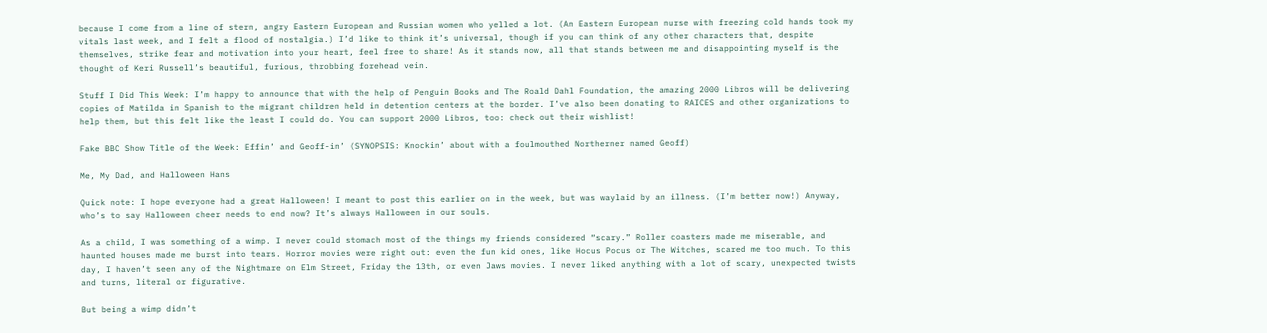because I come from a line of stern, angry Eastern European and Russian women who yelled a lot. (An Eastern European nurse with freezing cold hands took my vitals last week, and I felt a flood of nostalgia.) I’d like to think it’s universal, though if you can think of any other characters that, despite themselves, strike fear and motivation into your heart, feel free to share! As it stands now, all that stands between me and disappointing myself is the thought of Keri Russell’s beautiful, furious, throbbing forehead vein.

Stuff I Did This Week: I’m happy to announce that with the help of Penguin Books and The Roald Dahl Foundation, the amazing 2000 Libros will be delivering copies of Matilda in Spanish to the migrant children held in detention centers at the border. I’ve also been donating to RAICES and other organizations to help them, but this felt like the least I could do. You can support 2000 Libros, too: check out their wishlist!

Fake BBC Show Title of the Week: Effin’ and Geoff-in’ (SYNOPSIS: Knockin’ about with a foulmouthed Northerner named Geoff)

Me, My Dad, and Halloween Hans

Quick note: I hope everyone had a great Halloween! I meant to post this earlier on in the week, but was waylaid by an illness. (I’m better now!) Anyway, who’s to say Halloween cheer needs to end now? It’s always Halloween in our souls.

As a child, I was something of a wimp. I never could stomach most of the things my friends considered “scary.” Roller coasters made me miserable, and haunted houses made me burst into tears. Horror movies were right out: even the fun kid ones, like Hocus Pocus or The Witches, scared me too much. To this day, I haven’t seen any of the Nightmare on Elm Street, Friday the 13th, or even Jaws movies. I never liked anything with a lot of scary, unexpected twists and turns, literal or figurative.

But being a wimp didn’t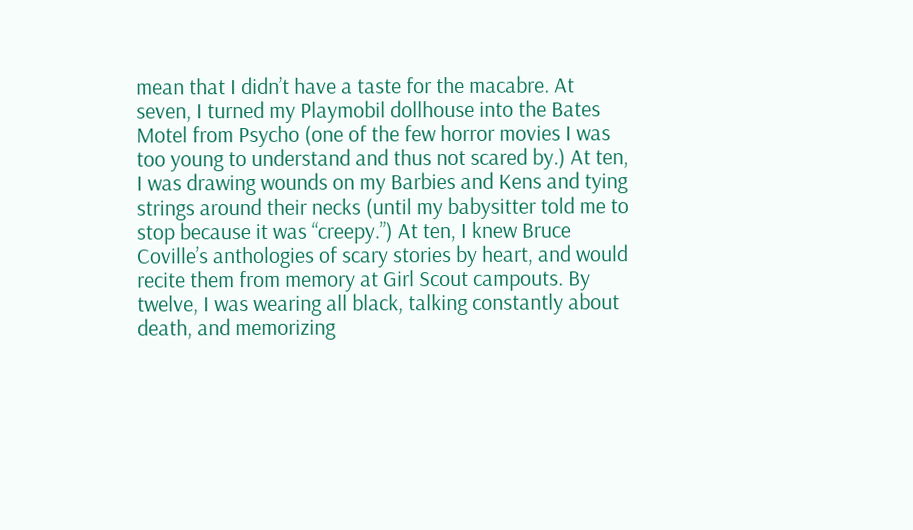mean that I didn’t have a taste for the macabre. At seven, I turned my Playmobil dollhouse into the Bates Motel from Psycho (one of the few horror movies I was too young to understand and thus not scared by.) At ten, I was drawing wounds on my Barbies and Kens and tying strings around their necks (until my babysitter told me to stop because it was “creepy.”) At ten, I knew Bruce Coville’s anthologies of scary stories by heart, and would recite them from memory at Girl Scout campouts. By twelve, I was wearing all black, talking constantly about death, and memorizing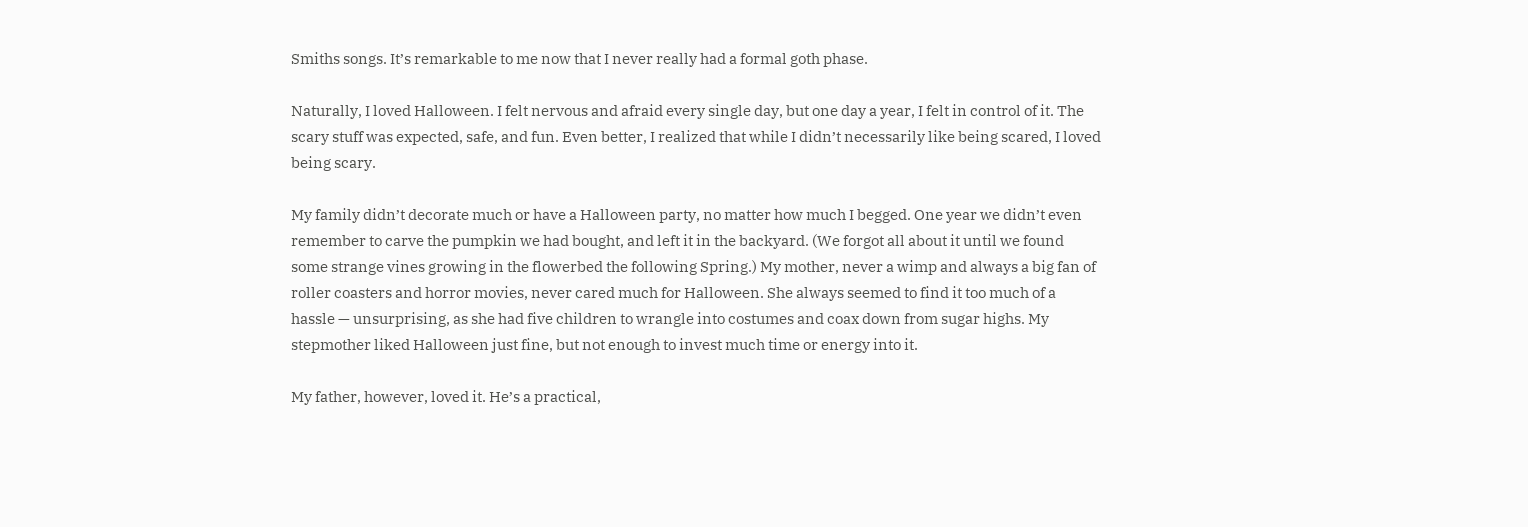Smiths songs. It’s remarkable to me now that I never really had a formal goth phase.

Naturally, I loved Halloween. I felt nervous and afraid every single day, but one day a year, I felt in control of it. The scary stuff was expected, safe, and fun. Even better, I realized that while I didn’t necessarily like being scared, I loved being scary.

My family didn’t decorate much or have a Halloween party, no matter how much I begged. One year we didn’t even remember to carve the pumpkin we had bought, and left it in the backyard. (We forgot all about it until we found some strange vines growing in the flowerbed the following Spring.) My mother, never a wimp and always a big fan of roller coasters and horror movies, never cared much for Halloween. She always seemed to find it too much of a hassle — unsurprising, as she had five children to wrangle into costumes and coax down from sugar highs. My stepmother liked Halloween just fine, but not enough to invest much time or energy into it.

My father, however, loved it. He’s a practical,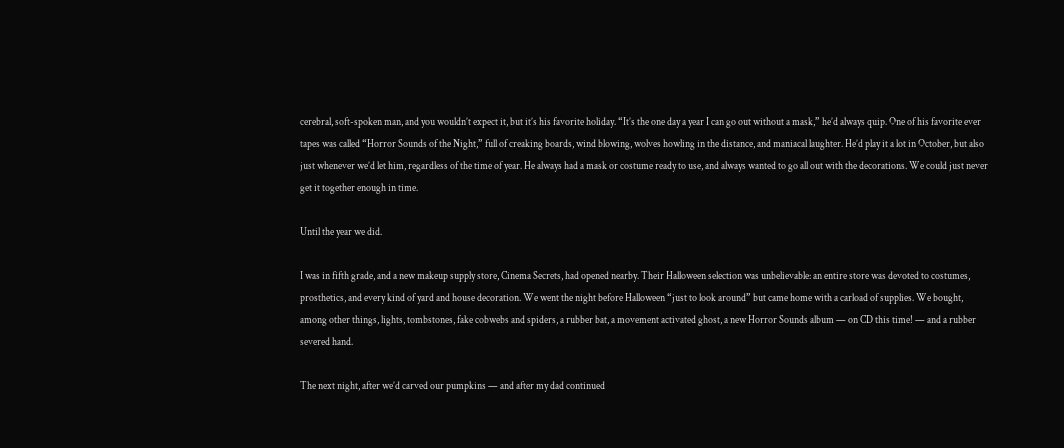cerebral, soft-spoken man, and you wouldn’t expect it, but it’s his favorite holiday. “It’s the one day a year I can go out without a mask,” he’d always quip. One of his favorite ever tapes was called “Horror Sounds of the Night,” full of creaking boards, wind blowing, wolves howling in the distance, and maniacal laughter. He’d play it a lot in October, but also just whenever we’d let him, regardless of the time of year. He always had a mask or costume ready to use, and always wanted to go all out with the decorations. We could just never get it together enough in time.

Until the year we did.

I was in fifth grade, and a new makeup supply store, Cinema Secrets, had opened nearby. Their Halloween selection was unbelievable: an entire store was devoted to costumes, prosthetics, and every kind of yard and house decoration. We went the night before Halloween “just to look around” but came home with a carload of supplies. We bought, among other things, lights, tombstones, fake cobwebs and spiders, a rubber bat, a movement activated ghost, a new Horror Sounds album — on CD this time! — and a rubber severed hand.

The next night, after we’d carved our pumpkins — and after my dad continued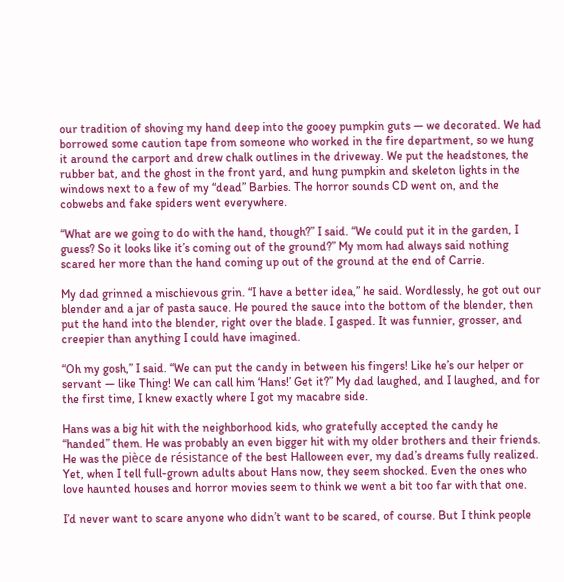our tradition of shoving my hand deep into the gooey pumpkin guts — we decorated. We had borrowed some caution tape from someone who worked in the fire department, so we hung it around the carport and drew chalk outlines in the driveway. We put the headstones, the rubber bat, and the ghost in the front yard, and hung pumpkin and skeleton lights in the windows next to a few of my “dead” Barbies. The horror sounds CD went on, and the cobwebs and fake spiders went everywhere.

“What are we going to do with the hand, though?” I said. “We could put it in the garden, I guess? So it looks like it’s coming out of the ground?” My mom had always said nothing scared her more than the hand coming up out of the ground at the end of Carrie.

My dad grinned a mischievous grin. “I have a better idea,” he said. Wordlessly, he got out our blender and a jar of pasta sauce. He poured the sauce into the bottom of the blender, then put the hand into the blender, right over the blade. I gasped. It was funnier, grosser, and creepier than anything I could have imagined.

“Oh my gosh,” I said. “We can put the candy in between his fingers! Like he’s our helper or servant — like Thing! We can call him ‘Hans!’ Get it?” My dad laughed, and I laughed, and for the first time, I knew exactly where I got my macabre side.

Hans was a big hit with the neighborhood kids, who gratefully accepted the candy he “handed” them. He was probably an even bigger hit with my older brothers and their friends. He was the pièce de résistance of the best Halloween ever, my dad’s dreams fully realized. Yet, when I tell full-grown adults about Hans now, they seem shocked. Even the ones who love haunted houses and horror movies seem to think we went a bit too far with that one.

I’d never want to scare anyone who didn’t want to be scared, of course. But I think people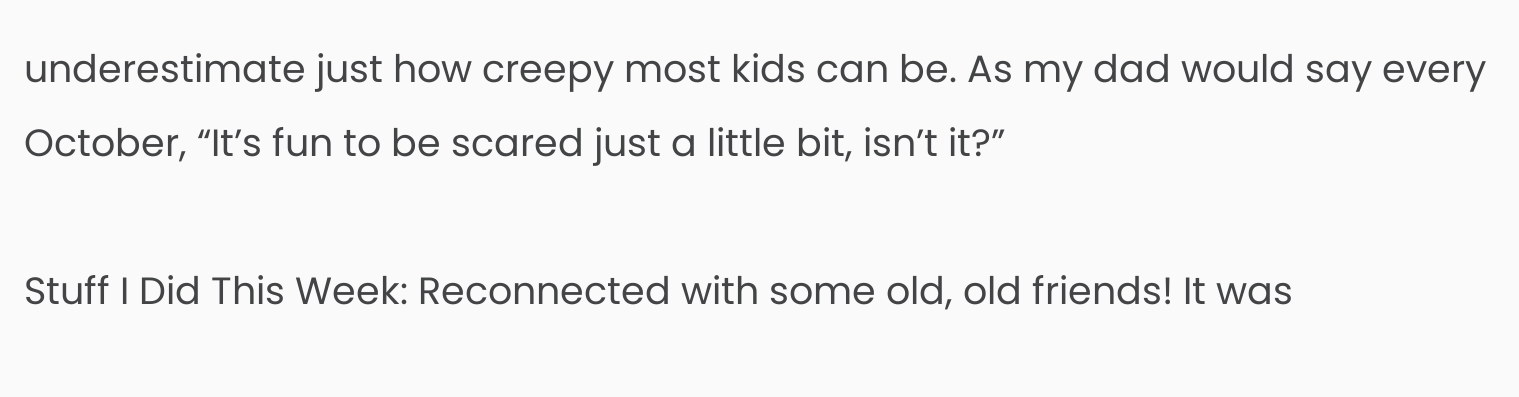underestimate just how creepy most kids can be. As my dad would say every October, “It’s fun to be scared just a little bit, isn’t it?”

Stuff I Did This Week: Reconnected with some old, old friends! It was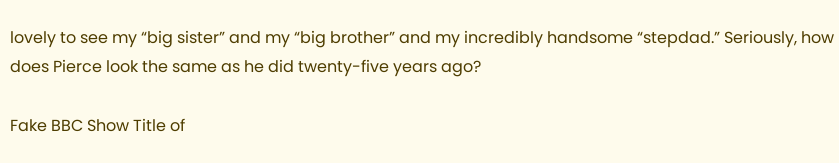lovely to see my “big sister” and my “big brother” and my incredibly handsome “stepdad.” Seriously, how does Pierce look the same as he did twenty-five years ago?

Fake BBC Show Title of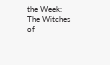the Week: The Witches of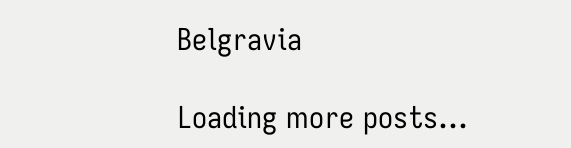Belgravia

Loading more posts…